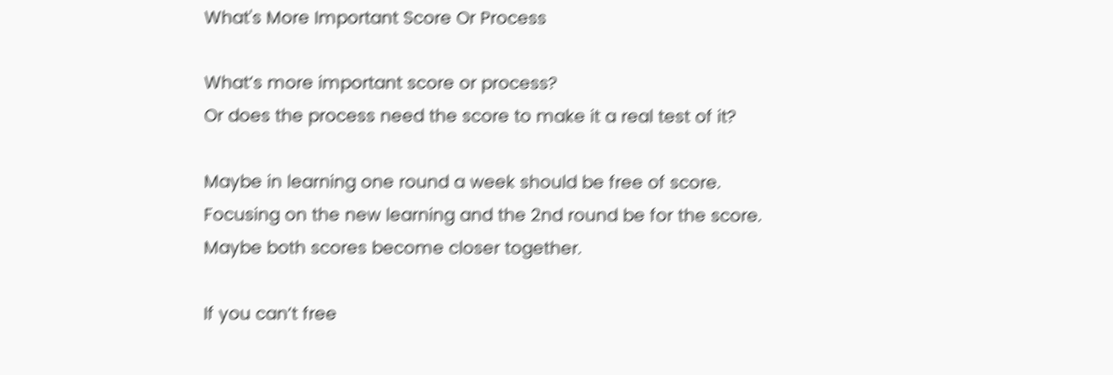What's More Important Score Or Process

What’s more important score or process?
Or does the process need the score to make it a real test of it?

Maybe in learning one round a week should be free of score.
Focusing on the new learning and the 2nd round be for the score.
Maybe both scores become closer together.

If you can’t free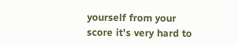yourself from your score it’s very hard to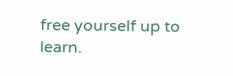free yourself up to learn.